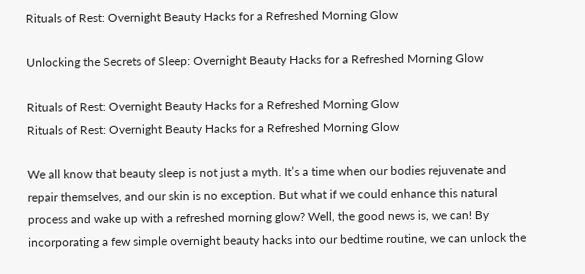Rituals of Rest: Overnight Beauty Hacks for a Refreshed Morning Glow

Unlocking the Secrets of Sleep: Overnight Beauty Hacks for a Refreshed Morning Glow

Rituals of Rest: Overnight Beauty Hacks for a Refreshed Morning Glow
Rituals of Rest: Overnight Beauty Hacks for a Refreshed Morning Glow

We all know that beauty sleep is not just a myth. It’s a time when our bodies rejuvenate and repair themselves, and our skin is no exception. But what if we could enhance this natural process and wake up with a refreshed morning glow? Well, the good news is, we can! By incorporating a few simple overnight beauty hacks into our bedtime routine, we can unlock the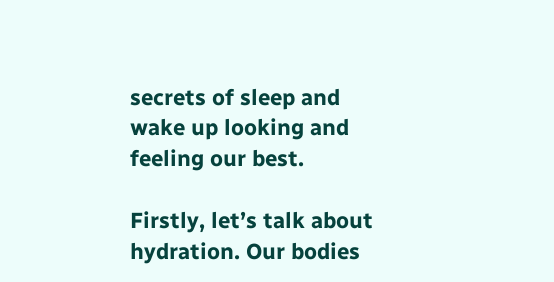secrets of sleep and wake up looking and feeling our best.

Firstly, let’s talk about hydration. Our bodies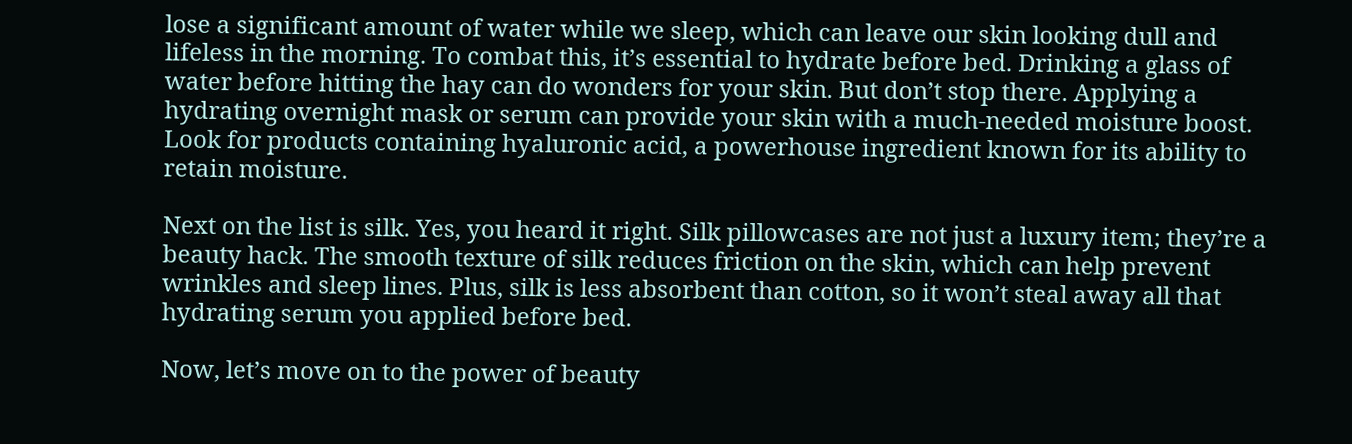lose a significant amount of water while we sleep, which can leave our skin looking dull and lifeless in the morning. To combat this, it’s essential to hydrate before bed. Drinking a glass of water before hitting the hay can do wonders for your skin. But don’t stop there. Applying a hydrating overnight mask or serum can provide your skin with a much-needed moisture boost. Look for products containing hyaluronic acid, a powerhouse ingredient known for its ability to retain moisture.

Next on the list is silk. Yes, you heard it right. Silk pillowcases are not just a luxury item; they’re a beauty hack. The smooth texture of silk reduces friction on the skin, which can help prevent wrinkles and sleep lines. Plus, silk is less absorbent than cotton, so it won’t steal away all that hydrating serum you applied before bed.

Now, let’s move on to the power of beauty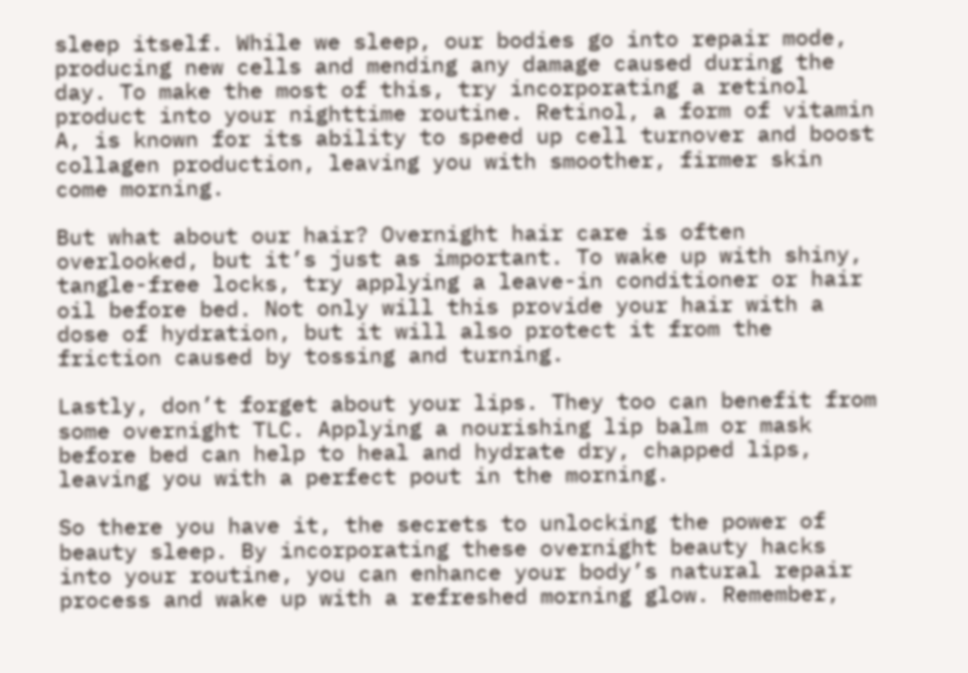sleep itself. While we sleep, our bodies go into repair mode, producing new cells and mending any damage caused during the day. To make the most of this, try incorporating a retinol product into your nighttime routine. Retinol, a form of vitamin A, is known for its ability to speed up cell turnover and boost collagen production, leaving you with smoother, firmer skin come morning.

But what about our hair? Overnight hair care is often overlooked, but it’s just as important. To wake up with shiny, tangle-free locks, try applying a leave-in conditioner or hair oil before bed. Not only will this provide your hair with a dose of hydration, but it will also protect it from the friction caused by tossing and turning.

Lastly, don’t forget about your lips. They too can benefit from some overnight TLC. Applying a nourishing lip balm or mask before bed can help to heal and hydrate dry, chapped lips, leaving you with a perfect pout in the morning.

So there you have it, the secrets to unlocking the power of beauty sleep. By incorporating these overnight beauty hacks into your routine, you can enhance your body’s natural repair process and wake up with a refreshed morning glow. Remember,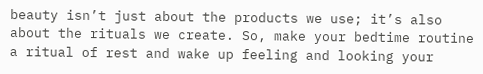beauty isn’t just about the products we use; it’s also about the rituals we create. So, make your bedtime routine a ritual of rest and wake up feeling and looking your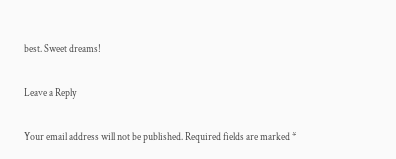best. Sweet dreams!

Leave a Reply

Your email address will not be published. Required fields are marked *